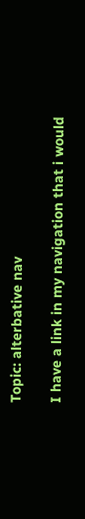Topic: alterbative nav

I have a link in my navigation that i would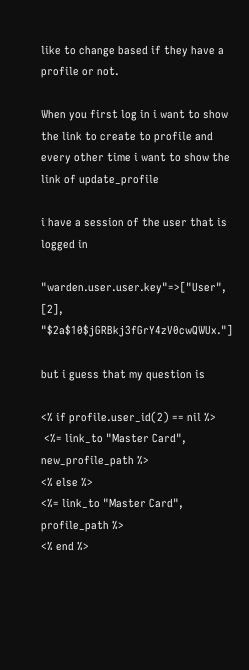like to change based if they have a profile or not.

When you first log in i want to show the link to create to profile and every other time i want to show the link of update_profile

i have a session of the user that is logged in

"warden.user.user.key"=>["User", [2], "$2a$10$jGRBkj3fGrY4zV0cwQWUx."]

but i guess that my question is

<% if profile.user_id(2) == nil %>
 <%= link_to "Master Card", new_profile_path %>
<% else %>
<%= link_to "Master Card", profile_path %>
<% end %>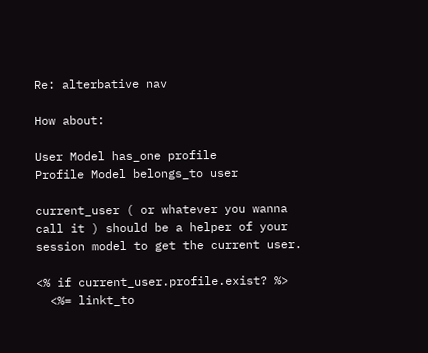Re: alterbative nav

How about:

User Model has_one profile
Profile Model belongs_to user

current_user ( or whatever you wanna call it ) should be a helper of your session model to get the current user.

<% if current_user.profile.exist? %>
  <%= linkt_to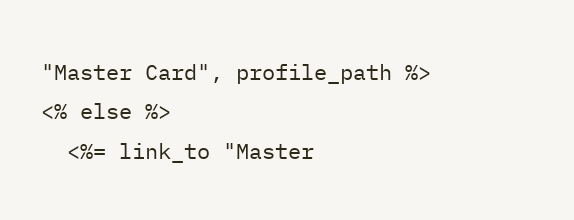"Master Card", profile_path %>
<% else %>
  <%= link_to "Master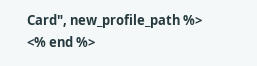Card", new_profile_path %>
<% end %>